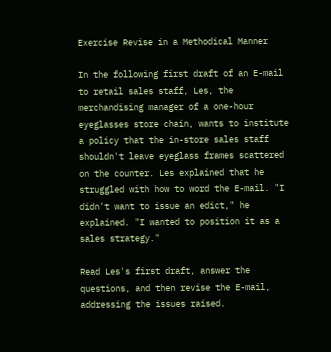Exercise Revise in a Methodical Manner

In the following first draft of an E-mail to retail sales staff, Les, the merchandising manager of a one-hour eyeglasses store chain, wants to institute a policy that the in-store sales staff shouldn't leave eyeglass frames scattered on the counter. Les explained that he struggled with how to word the E-mail. "I didn't want to issue an edict," he explained. "I wanted to position it as a sales strategy."

Read Les's first draft, answer the questions, and then revise the E-mail, addressing the issues raised.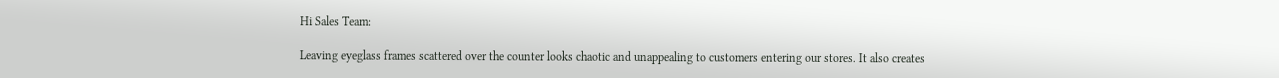Hi Sales Team:

Leaving eyeglass frames scattered over the counter looks chaotic and unappealing to customers entering our stores. It also creates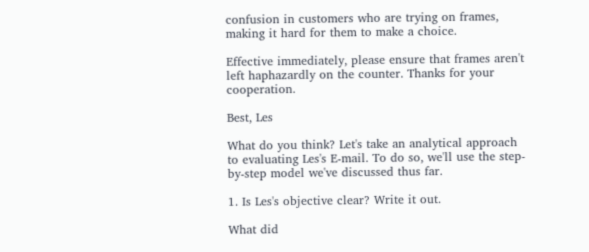confusion in customers who are trying on frames, making it hard for them to make a choice.

Effective immediately, please ensure that frames aren't left haphazardly on the counter. Thanks for your cooperation.

Best, Les

What do you think? Let's take an analytical approach to evaluating Les's E-mail. To do so, we'll use the step-by-step model we've discussed thus far.

1. Is Les's objective clear? Write it out.

What did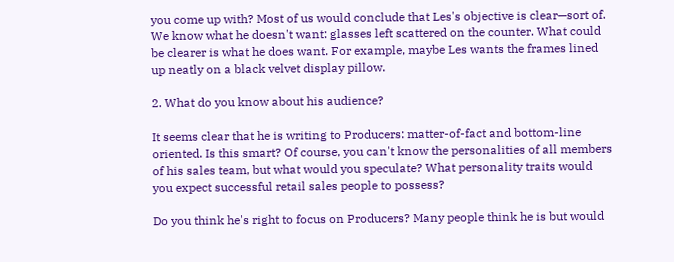you come up with? Most of us would conclude that Les's objective is clear—sort of. We know what he doesn't want: glasses left scattered on the counter. What could be clearer is what he does want. For example, maybe Les wants the frames lined up neatly on a black velvet display pillow.

2. What do you know about his audience?

It seems clear that he is writing to Producers: matter-of-fact and bottom-line oriented. Is this smart? Of course, you can't know the personalities of all members of his sales team, but what would you speculate? What personality traits would you expect successful retail sales people to possess?

Do you think he's right to focus on Producers? Many people think he is but would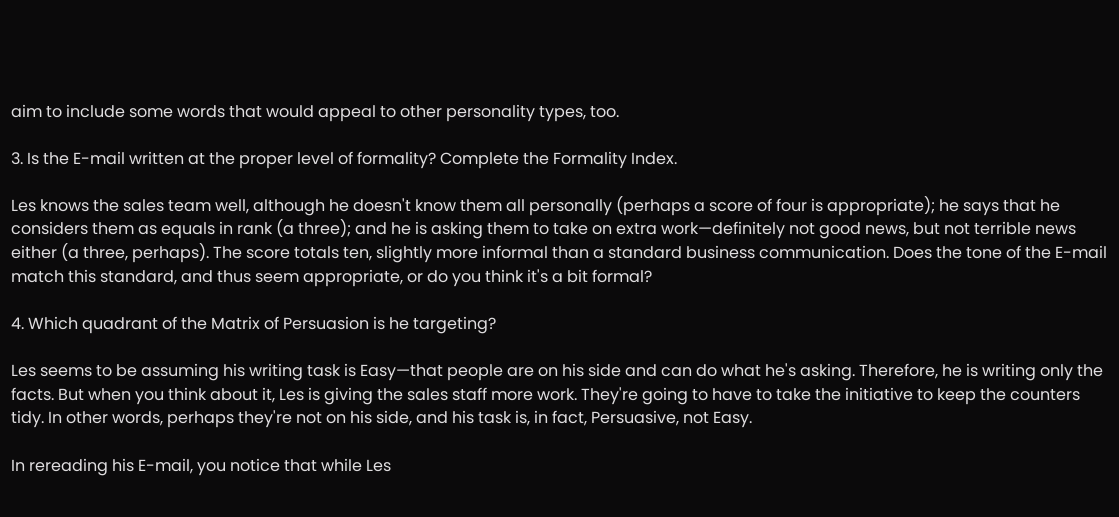aim to include some words that would appeal to other personality types, too.

3. Is the E-mail written at the proper level of formality? Complete the Formality Index.

Les knows the sales team well, although he doesn't know them all personally (perhaps a score of four is appropriate); he says that he considers them as equals in rank (a three); and he is asking them to take on extra work—definitely not good news, but not terrible news either (a three, perhaps). The score totals ten, slightly more informal than a standard business communication. Does the tone of the E-mail match this standard, and thus seem appropriate, or do you think it's a bit formal?

4. Which quadrant of the Matrix of Persuasion is he targeting?

Les seems to be assuming his writing task is Easy—that people are on his side and can do what he's asking. Therefore, he is writing only the facts. But when you think about it, Les is giving the sales staff more work. They're going to have to take the initiative to keep the counters tidy. In other words, perhaps they're not on his side, and his task is, in fact, Persuasive, not Easy.

In rereading his E-mail, you notice that while Les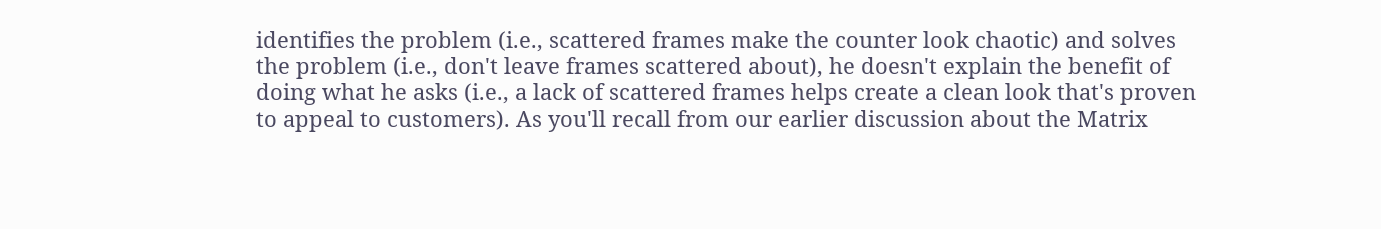identifies the problem (i.e., scattered frames make the counter look chaotic) and solves the problem (i.e., don't leave frames scattered about), he doesn't explain the benefit of doing what he asks (i.e., a lack of scattered frames helps create a clean look that's proven to appeal to customers). As you'll recall from our earlier discussion about the Matrix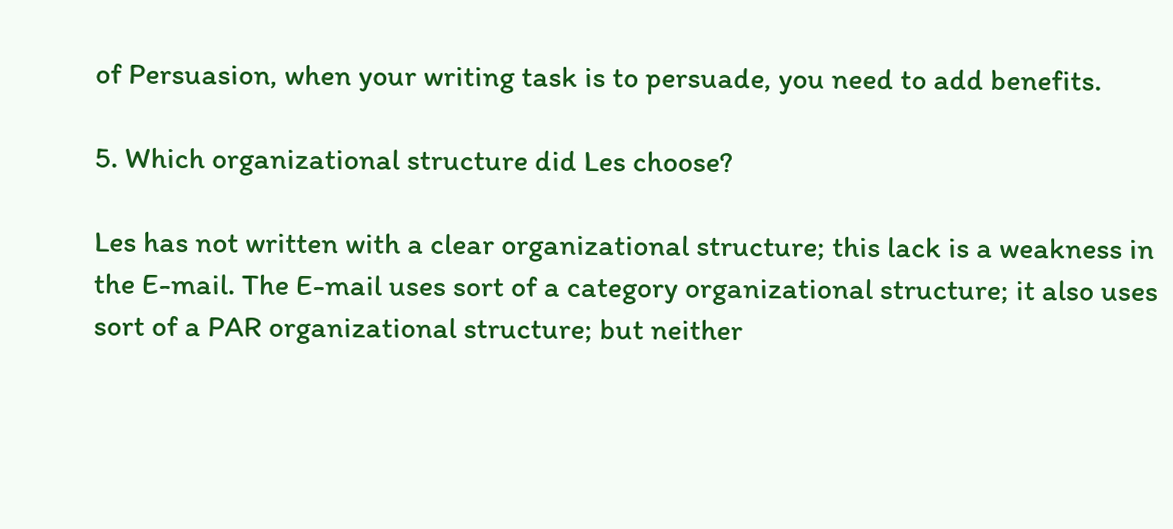of Persuasion, when your writing task is to persuade, you need to add benefits.

5. Which organizational structure did Les choose?

Les has not written with a clear organizational structure; this lack is a weakness in the E-mail. The E-mail uses sort of a category organizational structure; it also uses sort of a PAR organizational structure; but neither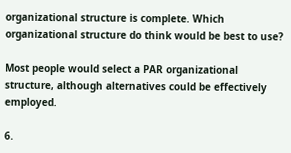organizational structure is complete. Which organizational structure do think would be best to use?

Most people would select a PAR organizational structure, although alternatives could be effectively employed.

6.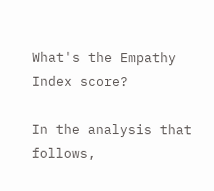What's the Empathy Index score?

In the analysis that follows,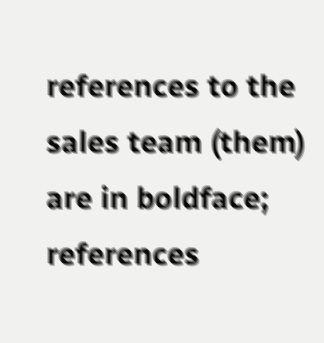references to the sales team (them) are in boldface; references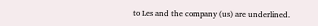to Les and the company (us) are underlined.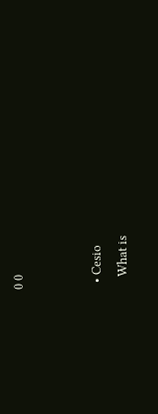0 0


  • Cesio
    What is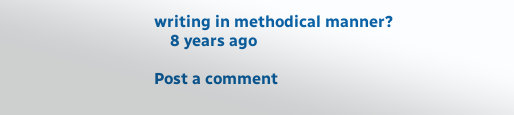writing in methodical manner?
    8 years ago

Post a comment